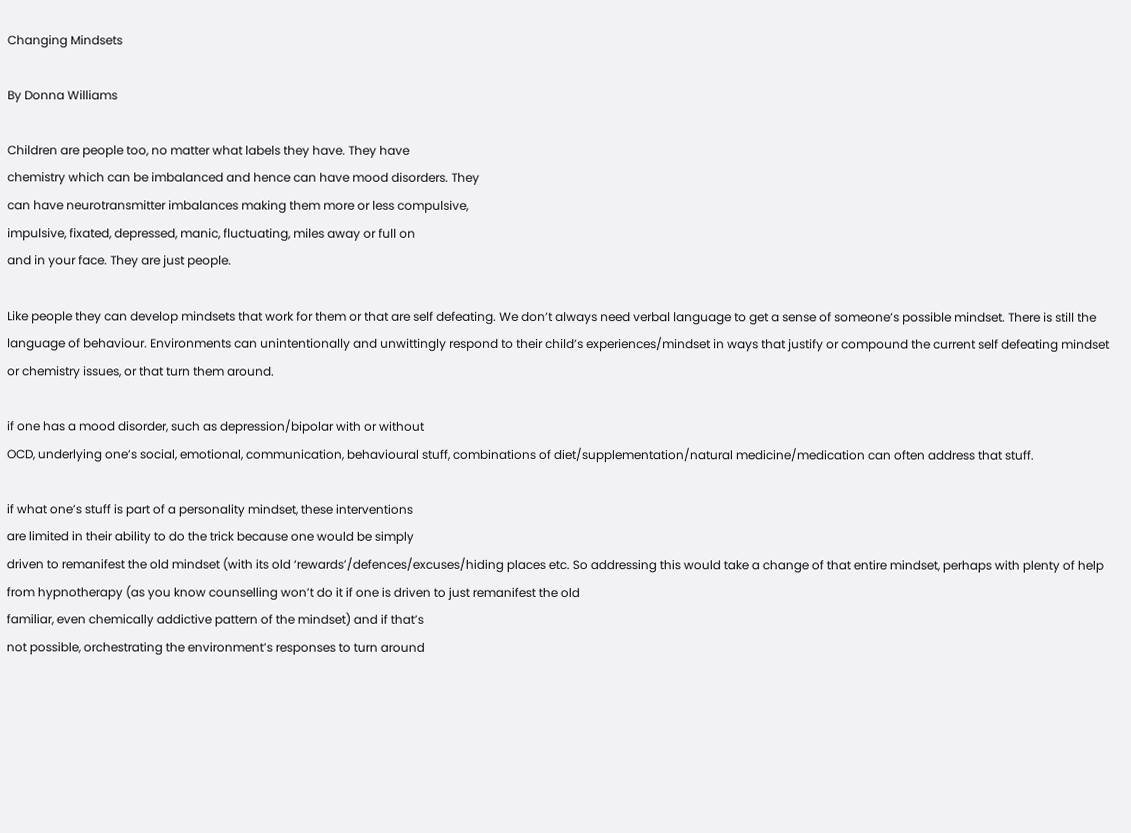Changing Mindsets

By Donna Williams

Children are people too, no matter what labels they have. They have
chemistry which can be imbalanced and hence can have mood disorders. They
can have neurotransmitter imbalances making them more or less compulsive,
impulsive, fixated, depressed, manic, fluctuating, miles away or full on
and in your face. They are just people.

Like people they can develop mindsets that work for them or that are self defeating. We don’t always need verbal language to get a sense of someone’s possible mindset. There is still the language of behaviour. Environments can unintentionally and unwittingly respond to their child’s experiences/mindset in ways that justify or compound the current self defeating mindset or chemistry issues, or that turn them around.

if one has a mood disorder, such as depression/bipolar with or without
OCD, underlying one’s social, emotional, communication, behavioural stuff, combinations of diet/supplementation/natural medicine/medication can often address that stuff.

if what one’s stuff is part of a personality mindset, these interventions
are limited in their ability to do the trick because one would be simply
driven to remanifest the old mindset (with its old ‘rewards’/defences/excuses/hiding places etc. So addressing this would take a change of that entire mindset, perhaps with plenty of help from hypnotherapy (as you know counselling won’t do it if one is driven to just remanifest the old
familiar, even chemically addictive pattern of the mindset) and if that’s
not possible, orchestrating the environment’s responses to turn around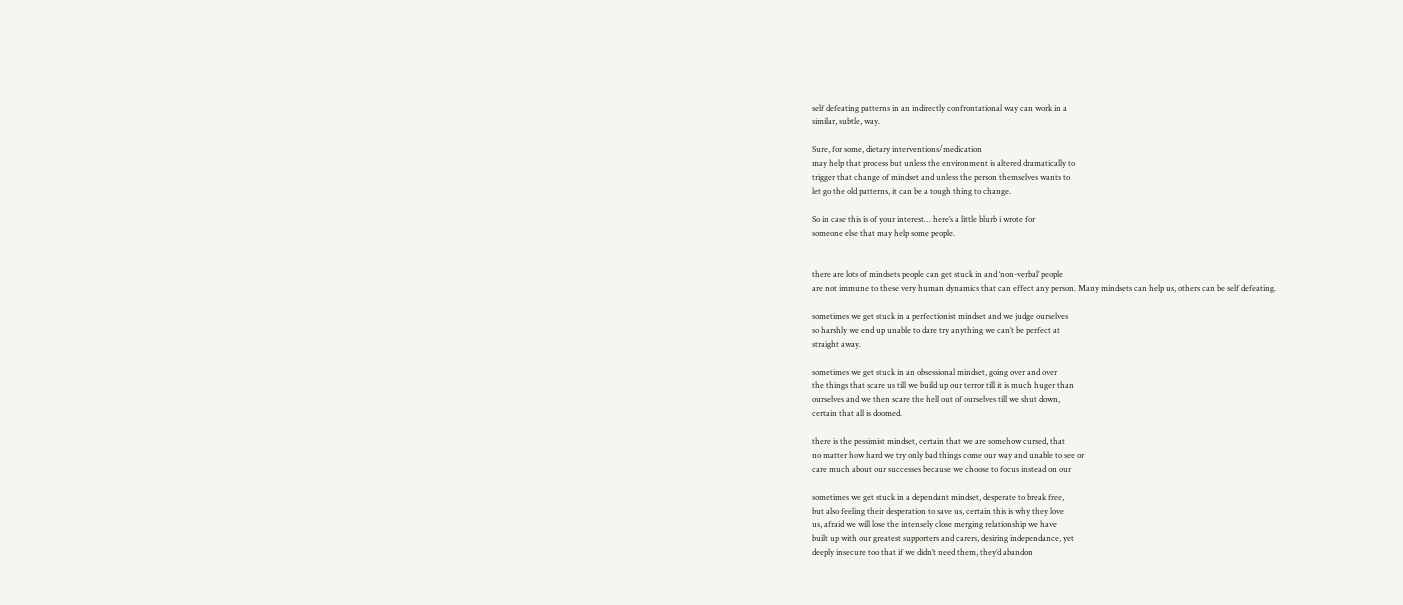self defeating patterns in an indirectly confrontational way can work in a
similar, subtle, way.

Sure, for some, dietary interventions/medication
may help that process but unless the environment is altered dramatically to
trigger that change of mindset and unless the person themselves wants to
let go the old patterns, it can be a tough thing to change.

So in case this is of your interest… here’s a little blurb i wrote for
someone else that may help some people.


there are lots of mindsets people can get stuck in and ‘non-verbal’ people
are not immune to these very human dynamics that can effect any person. Many mindsets can help us, others can be self defeating.

sometimes we get stuck in a perfectionist mindset and we judge ourselves
so harshly we end up unable to dare try anything we can’t be perfect at
straight away.

sometimes we get stuck in an obsessional mindset, going over and over
the things that scare us till we build up our terror till it is much huger than
ourselves and we then scare the hell out of ourselves till we shut down,
certain that all is doomed.

there is the pessimist mindset, certain that we are somehow cursed, that
no matter how hard we try only bad things come our way and unable to see or
care much about our successes because we choose to focus instead on our

sometimes we get stuck in a dependant mindset, desperate to break free,
but also feeling their desperation to save us, certain this is why they love
us, afraid we will lose the intensely close merging relationship we have
built up with our greatest supporters and carers, desiring independance, yet
deeply insecure too that if we didn’t need them, they’d abandon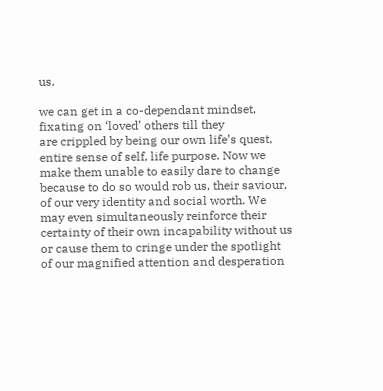us.

we can get in a co-dependant mindset, fixating on ‘loved’ others till they
are crippled by being our own life’s quest, entire sense of self, life purpose. Now we make them unable to easily dare to change because to do so would rob us, their saviour, of our very identity and social worth. We may even simultaneously reinforce their certainty of their own incapability without us or cause them to cringe under the spotlight of our magnified attention and desperation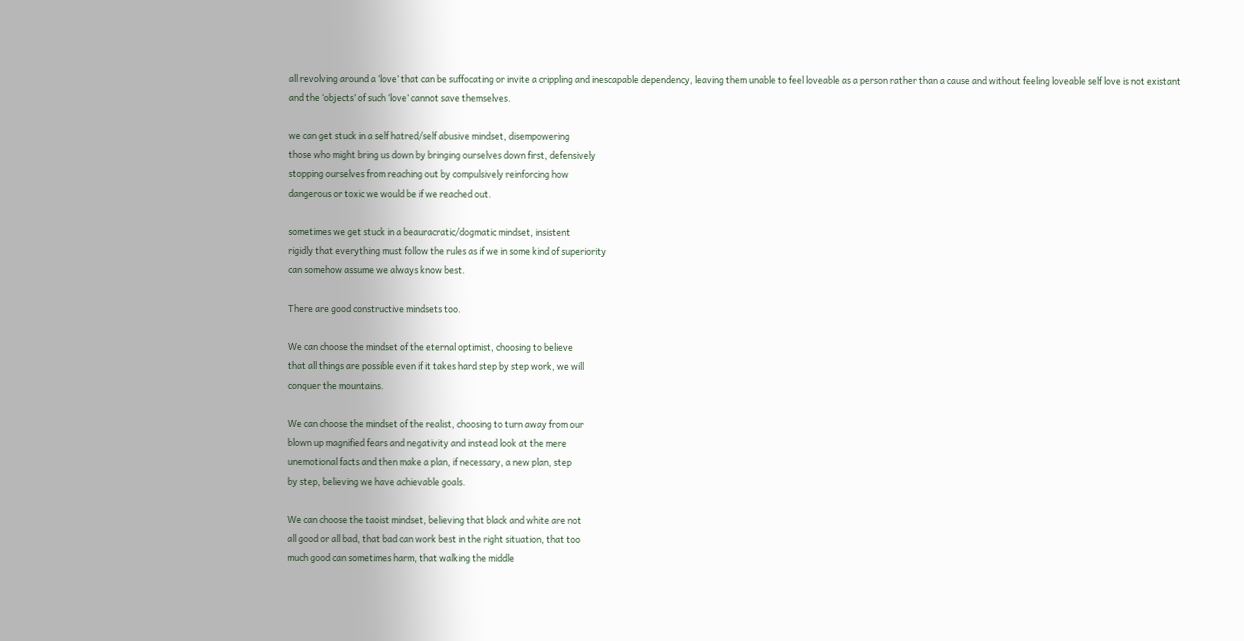all revolving around a ‘love’ that can be suffocating or invite a crippling and inescapable dependency, leaving them unable to feel loveable as a person rather than a cause and without feeling loveable self love is not existant and the ‘objects’ of such ‘love’ cannot save themselves.

we can get stuck in a self hatred/self abusive mindset, disempowering
those who might bring us down by bringing ourselves down first, defensively
stopping ourselves from reaching out by compulsively reinforcing how
dangerous or toxic we would be if we reached out.

sometimes we get stuck in a beauracratic/dogmatic mindset, insistent
rigidly that everything must follow the rules as if we in some kind of superiority
can somehow assume we always know best.

There are good constructive mindsets too.

We can choose the mindset of the eternal optimist, choosing to believe
that all things are possible even if it takes hard step by step work, we will
conquer the mountains.

We can choose the mindset of the realist, choosing to turn away from our
blown up magnified fears and negativity and instead look at the mere
unemotional facts and then make a plan, if necessary, a new plan, step
by step, believing we have achievable goals.

We can choose the taoist mindset, believing that black and white are not
all good or all bad, that bad can work best in the right situation, that too
much good can sometimes harm, that walking the middle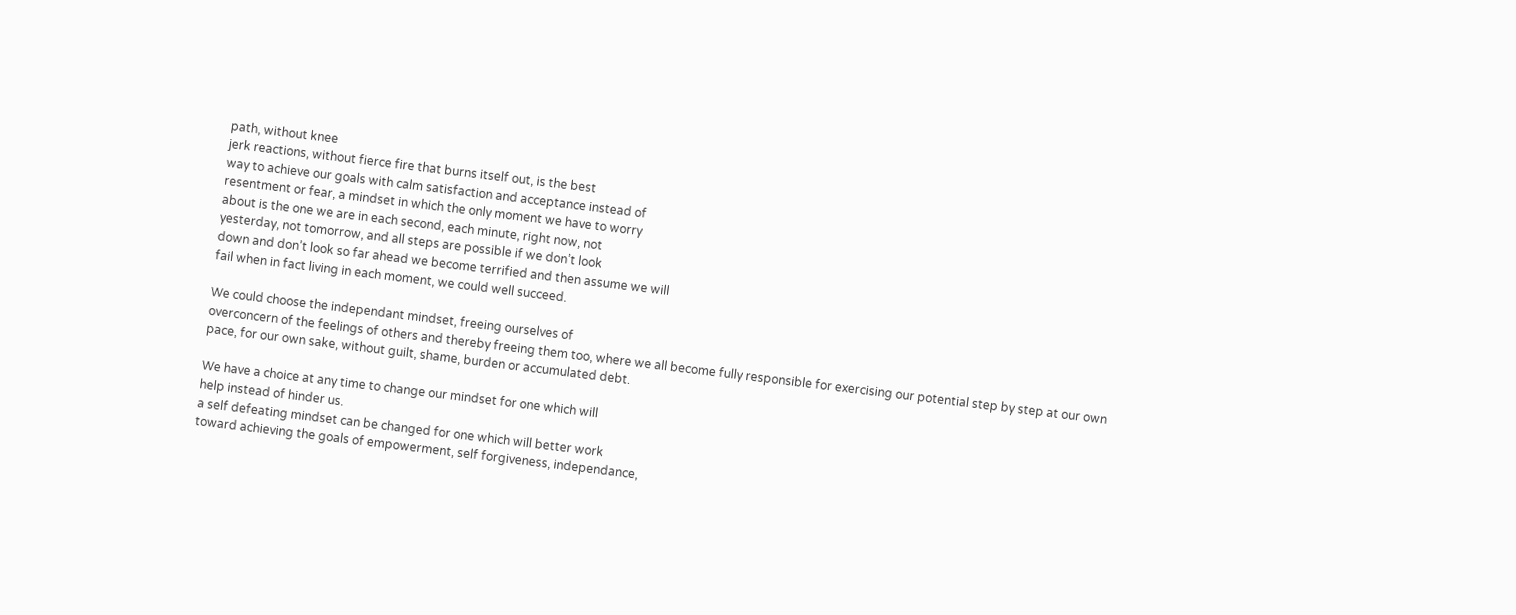path, without knee
jerk reactions, without fierce fire that burns itself out, is the best
way to achieve our goals with calm satisfaction and acceptance instead of
resentment or fear, a mindset in which the only moment we have to worry
about is the one we are in each second, each minute, right now, not
yesterday, not tomorrow, and all steps are possible if we don’t look
down and don’t look so far ahead we become terrified and then assume we will
fail when in fact living in each moment, we could well succeed.

We could choose the independant mindset, freeing ourselves of
overconcern of the feelings of others and thereby freeing them too, where we all become fully responsible for exercising our potential step by step at our own
pace, for our own sake, without guilt, shame, burden or accumulated debt.

We have a choice at any time to change our mindset for one which will
help instead of hinder us.
a self defeating mindset can be changed for one which will better work
toward achieving the goals of empowerment, self forgiveness, independance,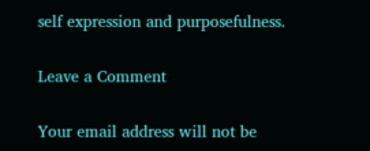self expression and purposefulness.

Leave a Comment

Your email address will not be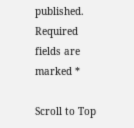published. Required fields are marked *

Scroll to Top